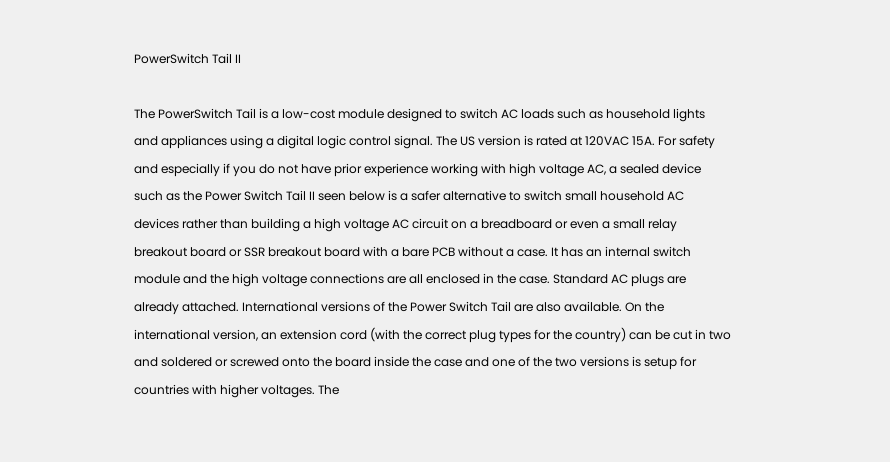PowerSwitch Tail II

The PowerSwitch Tail is a low-cost module designed to switch AC loads such as household lights and appliances using a digital logic control signal. The US version is rated at 120VAC 15A. For safety and especially if you do not have prior experience working with high voltage AC, a sealed device such as the Power Switch Tail II seen below is a safer alternative to switch small household AC devices rather than building a high voltage AC circuit on a breadboard or even a small relay breakout board or SSR breakout board with a bare PCB without a case. It has an internal switch module and the high voltage connections are all enclosed in the case. Standard AC plugs are already attached. International versions of the Power Switch Tail are also available. On the international version, an extension cord (with the correct plug types for the country) can be cut in two and soldered or screwed onto the board inside the case and one of the two versions is setup for countries with higher voltages. The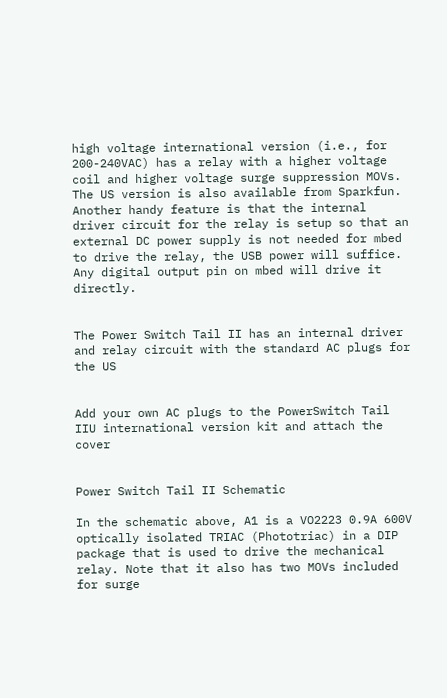high voltage international version (i.e., for 200-240VAC) has a relay with a higher voltage coil and higher voltage surge suppression MOVs. The US version is also available from Sparkfun. Another handy feature is that the internal driver circuit for the relay is setup so that an external DC power supply is not needed for mbed to drive the relay, the USB power will suffice. Any digital output pin on mbed will drive it directly.


The Power Switch Tail II has an internal driver and relay circuit with the standard AC plugs for the US


Add your own AC plugs to the PowerSwitch Tail IIU international version kit and attach the cover


Power Switch Tail II Schematic

In the schematic above, A1 is a VO2223 0.9A 600V optically isolated TRIAC (Phototriac) in a DIP package that is used to drive the mechanical relay. Note that it also has two MOVs included for surge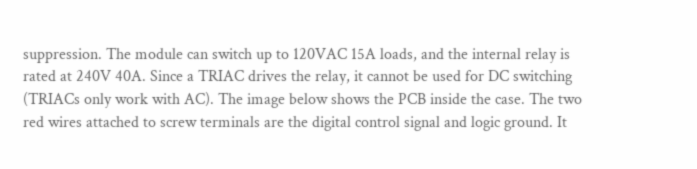suppression. The module can switch up to 120VAC 15A loads, and the internal relay is rated at 240V 40A. Since a TRIAC drives the relay, it cannot be used for DC switching (TRIACs only work with AC). The image below shows the PCB inside the case. The two red wires attached to screw terminals are the digital control signal and logic ground. It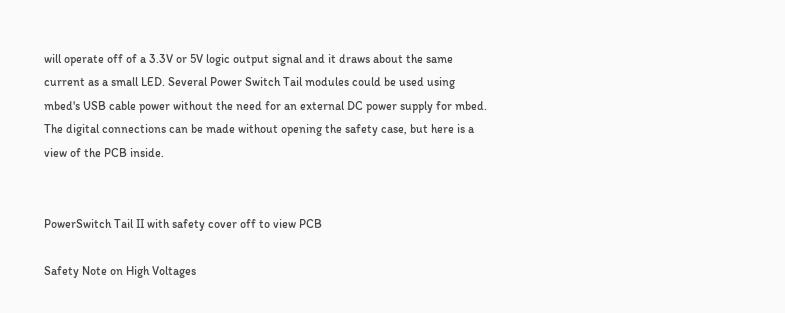will operate off of a 3.3V or 5V logic output signal and it draws about the same current as a small LED. Several Power Switch Tail modules could be used using mbed's USB cable power without the need for an external DC power supply for mbed. The digital connections can be made without opening the safety case, but here is a view of the PCB inside.


PowerSwitch Tail II with safety cover off to view PCB

Safety Note on High Voltages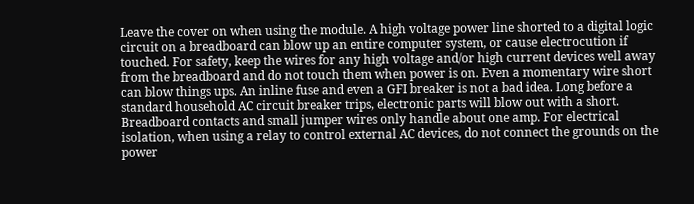Leave the cover on when using the module. A high voltage power line shorted to a digital logic circuit on a breadboard can blow up an entire computer system, or cause electrocution if touched. For safety, keep the wires for any high voltage and/or high current devices well away from the breadboard and do not touch them when power is on. Even a momentary wire short can blow things ups. An inline fuse and even a GFI breaker is not a bad idea. Long before a standard household AC circuit breaker trips, electronic parts will blow out with a short. Breadboard contacts and small jumper wires only handle about one amp. For electrical isolation, when using a relay to control external AC devices, do not connect the grounds on the power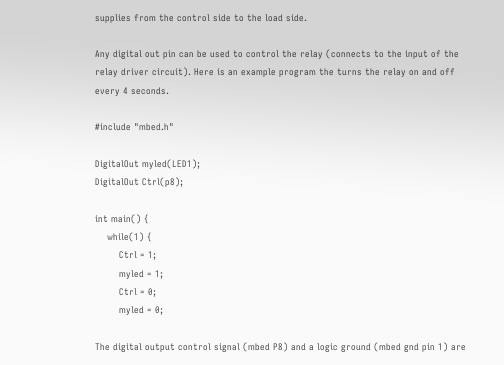supplies from the control side to the load side.

Any digital out pin can be used to control the relay (connects to the input of the relay driver circuit). Here is an example program the turns the relay on and off every 4 seconds.

#include "mbed.h"

DigitalOut myled(LED1);
DigitalOut Ctrl(p8);

int main() {
    while(1) {
        Ctrl = 1;
        myled = 1;
        Ctrl = 0;
        myled = 0;

The digital output control signal (mbed P8) and a logic ground (mbed gnd pin 1) are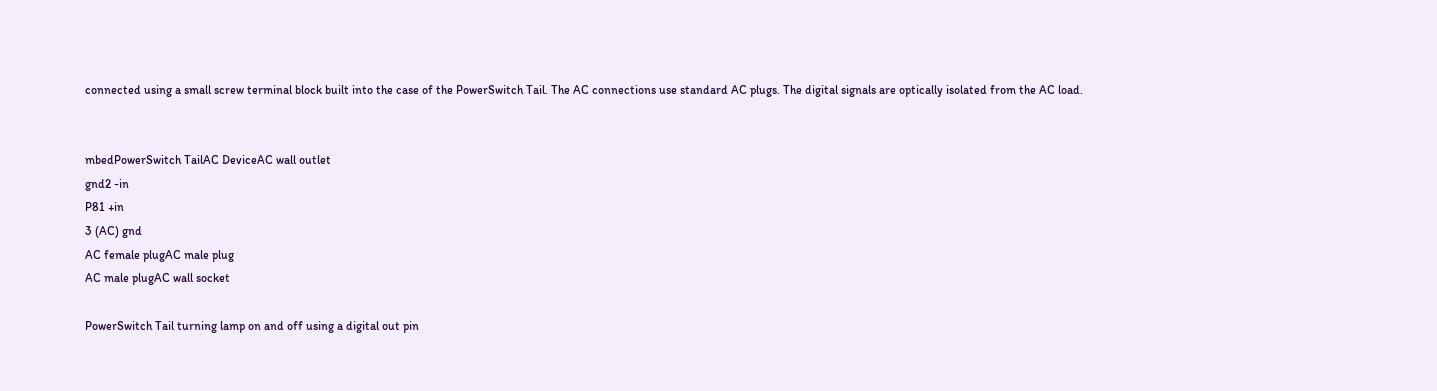connected using a small screw terminal block built into the case of the PowerSwitch Tail. The AC connections use standard AC plugs. The digital signals are optically isolated from the AC load.


mbedPowerSwitch TailAC DeviceAC wall outlet
gnd2 -in
P81 +in
3 (AC) gnd
AC female plugAC male plug
AC male plugAC wall socket

PowerSwitch Tail turning lamp on and off using a digital out pin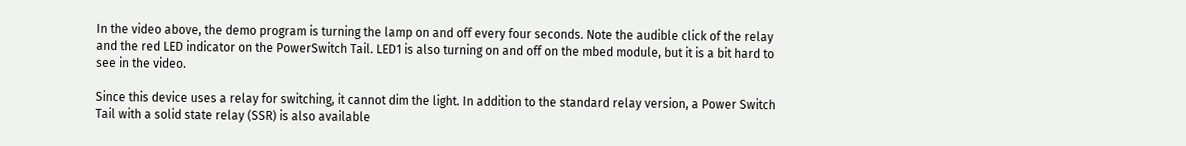In the video above, the demo program is turning the lamp on and off every four seconds. Note the audible click of the relay and the red LED indicator on the PowerSwitch Tail. LED1 is also turning on and off on the mbed module, but it is a bit hard to see in the video.

Since this device uses a relay for switching, it cannot dim the light. In addition to the standard relay version, a Power Switch Tail with a solid state relay (SSR) is also available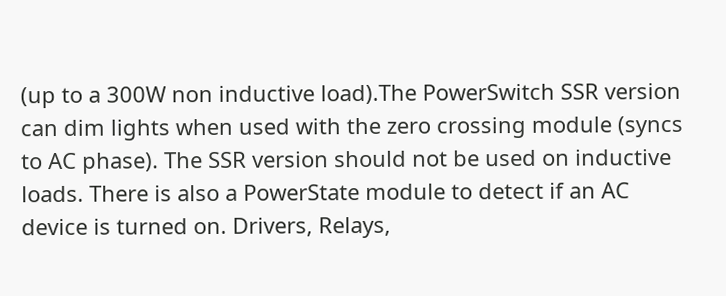(up to a 300W non inductive load).The PowerSwitch SSR version can dim lights when used with the zero crossing module (syncs to AC phase). The SSR version should not be used on inductive loads. There is also a PowerState module to detect if an AC device is turned on. Drivers, Relays,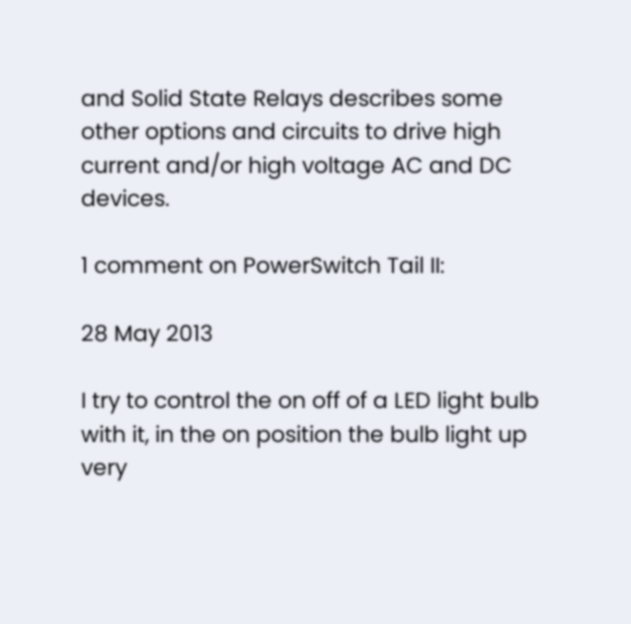and Solid State Relays describes some other options and circuits to drive high current and/or high voltage AC and DC devices.

1 comment on PowerSwitch Tail II:

28 May 2013

I try to control the on off of a LED light bulb with it, in the on position the bulb light up very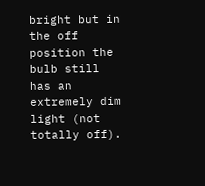bright but in the off position the bulb still has an extremely dim light (not totally off).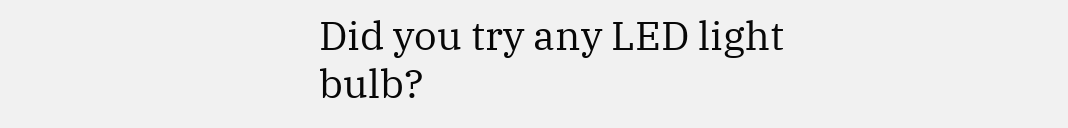Did you try any LED light bulb?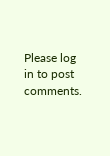Please log in to post comments.